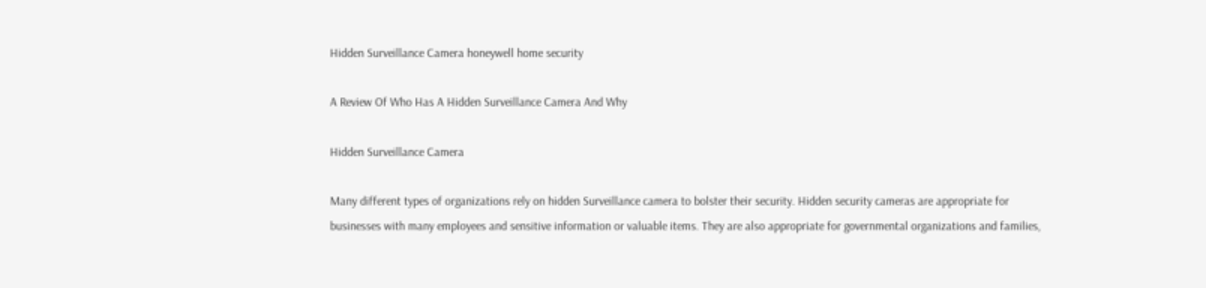Hidden Surveillance Camera honeywell home security

A Review Of Who Has A Hidden Surveillance Camera And Why

Hidden Surveillance Camera

Many different types of organizations rely on hidden Surveillance camera to bolster their security. Hidden security cameras are appropriate for businesses with many employees and sensitive information or valuable items. They are also appropriate for governmental organizations and families,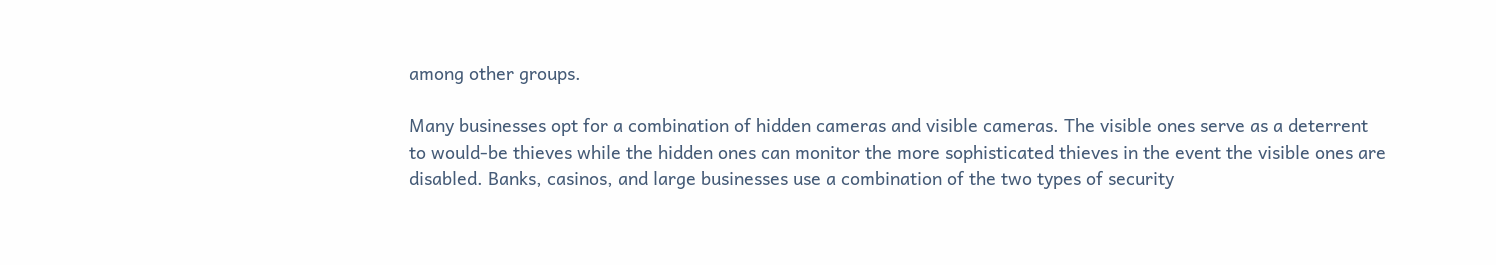among other groups.

Many businesses opt for a combination of hidden cameras and visible cameras. The visible ones serve as a deterrent to would-be thieves while the hidden ones can monitor the more sophisticated thieves in the event the visible ones are disabled. Banks, casinos, and large businesses use a combination of the two types of security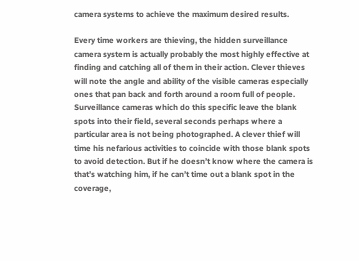camera systems to achieve the maximum desired results.

Every time workers are thieving, the hidden surveillance camera system is actually probably the most highly effective at finding and catching all of them in their action. Clever thieves will note the angle and ability of the visible cameras especially ones that pan back and forth around a room full of people. Surveillance cameras which do this specific leave the blank spots into their field, several seconds perhaps where a particular area is not being photographed. A clever thief will time his nefarious activities to coincide with those blank spots to avoid detection. But if he doesn’t know where the camera is that’s watching him, if he can’t time out a blank spot in the coverage,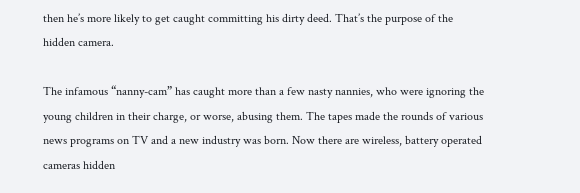then he’s more likely to get caught committing his dirty deed. That’s the purpose of the hidden camera.

The infamous “nanny-cam” has caught more than a few nasty nannies, who were ignoring the young children in their charge, or worse, abusing them. The tapes made the rounds of various news programs on TV and a new industry was born. Now there are wireless, battery operated cameras hidden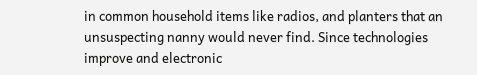in common household items like radios, and planters that an unsuspecting nanny would never find. Since technologies improve and electronic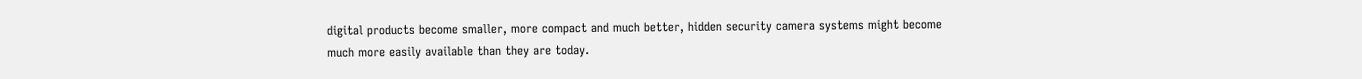digital products become smaller, more compact and much better, hidden security camera systems might become much more easily available than they are today.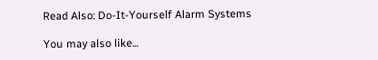Read Also: Do-It-Yourself Alarm Systems

You may also like...